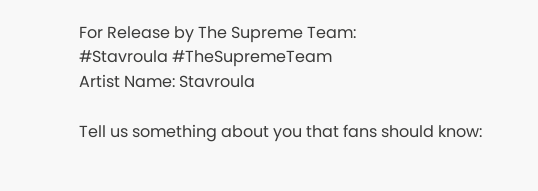For Release by The Supreme Team:
#Stavroula #TheSupremeTeam
Artist Name: Stavroula

Tell us something about you that fans should know: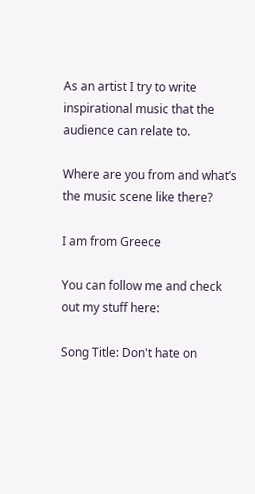As an artist I try to write inspirational music that the audience can relate to.

Where are you from and what’s the music scene like there?

I am from Greece

You can follow me and check out my stuff here:

Song Title: Don't hate on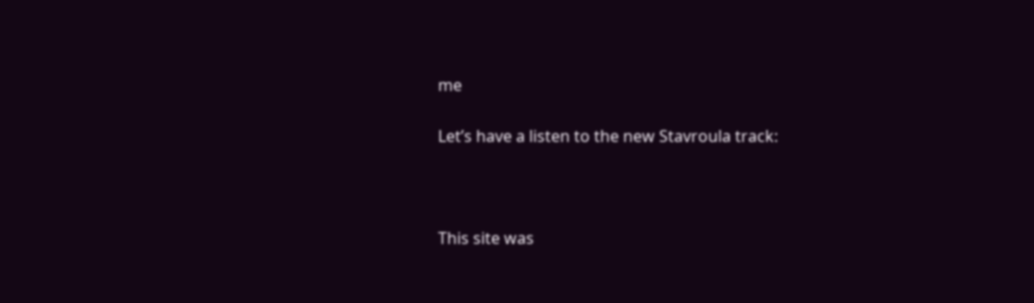me

Let’s have a listen to the new Stavroula track:



This site was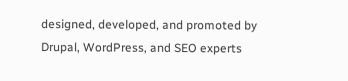designed, developed, and promoted by Drupal, WordPress, and SEO experts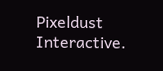Pixeldust Interactive.